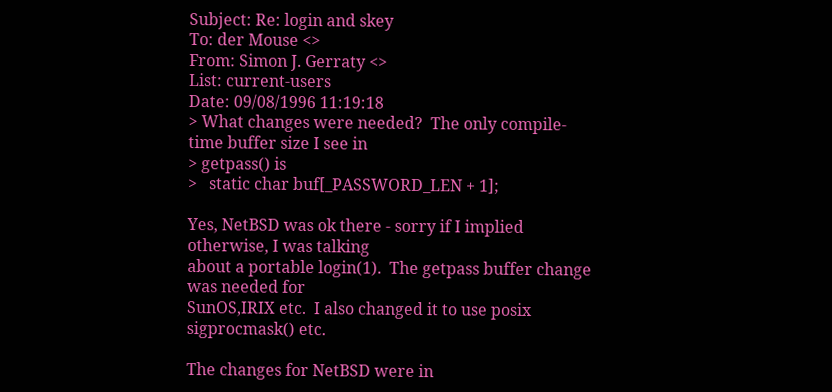Subject: Re: login and skey
To: der Mouse <>
From: Simon J. Gerraty <>
List: current-users
Date: 09/08/1996 11:19:18
> What changes were needed?  The only compile-time buffer size I see in
> getpass() is
>   static char buf[_PASSWORD_LEN + 1];

Yes, NetBSD was ok there - sorry if I implied otherwise, I was talking
about a portable login(1).  The getpass buffer change was needed for
SunOS,IRIX etc.  I also changed it to use posix sigprocmask() etc.

The changes for NetBSD were in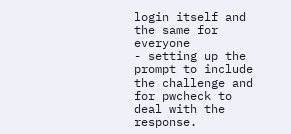login itself and the same for everyone
- setting up the prompt to include the challenge and for pwcheck to
deal with the response.